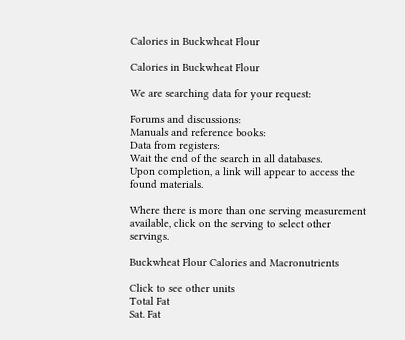Calories in Buckwheat Flour

Calories in Buckwheat Flour

We are searching data for your request:

Forums and discussions:
Manuals and reference books:
Data from registers:
Wait the end of the search in all databases.
Upon completion, a link will appear to access the found materials.

Where there is more than one serving measurement available, click on the serving to select other servings.

Buckwheat Flour Calories and Macronutrients

Click to see other units
Total Fat
Sat. Fat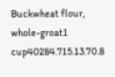Buckwheat flour, whole-groat1 cup40284.715.13.70.8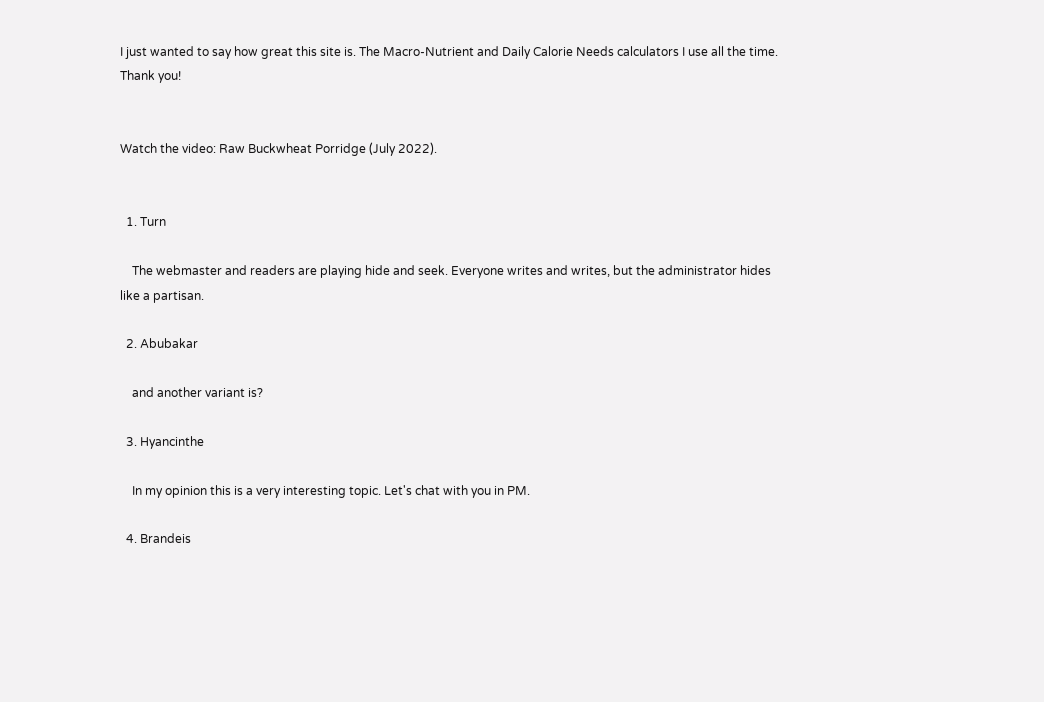I just wanted to say how great this site is. The Macro-Nutrient and Daily Calorie Needs calculators I use all the time. Thank you!


Watch the video: Raw Buckwheat Porridge (July 2022).


  1. Turn

    The webmaster and readers are playing hide and seek. Everyone writes and writes, but the administrator hides like a partisan.

  2. Abubakar

    and another variant is?

  3. Hyancinthe

    In my opinion this is a very interesting topic. Let's chat with you in PM.

  4. Brandeis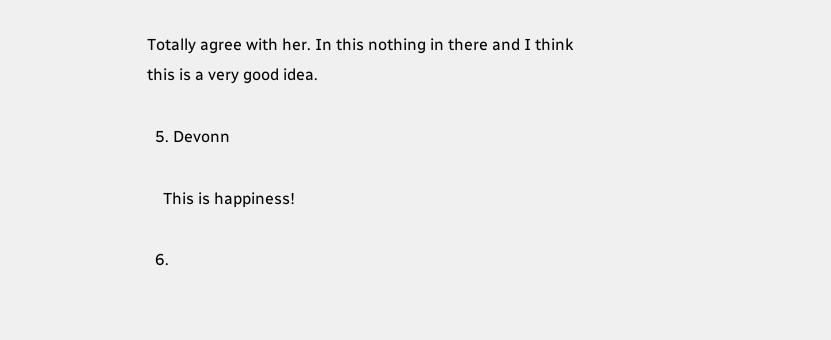Totally agree with her. In this nothing in there and I think this is a very good idea.

  5. Devonn

    This is happiness!

  6.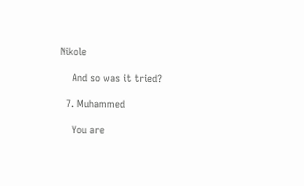Nikole

    And so was it tried?

  7. Muhammed

    You are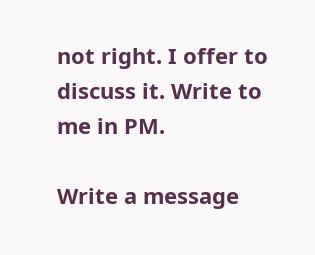not right. I offer to discuss it. Write to me in PM.

Write a message